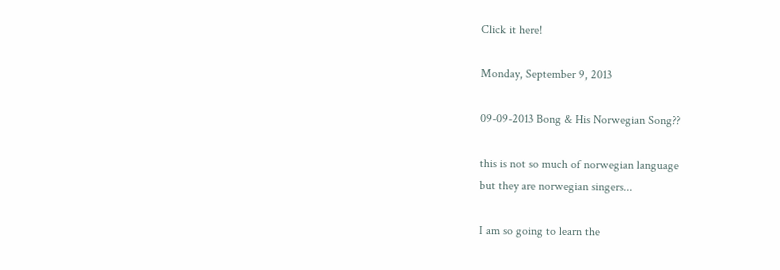Click it here!

Monday, September 9, 2013

09-09-2013 Bong & His Norwegian Song??

this is not so much of norwegian language
but they are norwegian singers...

I am so going to learn the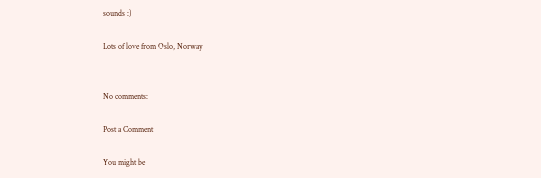sounds :)

Lots of love from Oslo, Norway


No comments:

Post a Comment

You might be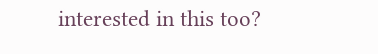interested in this too?